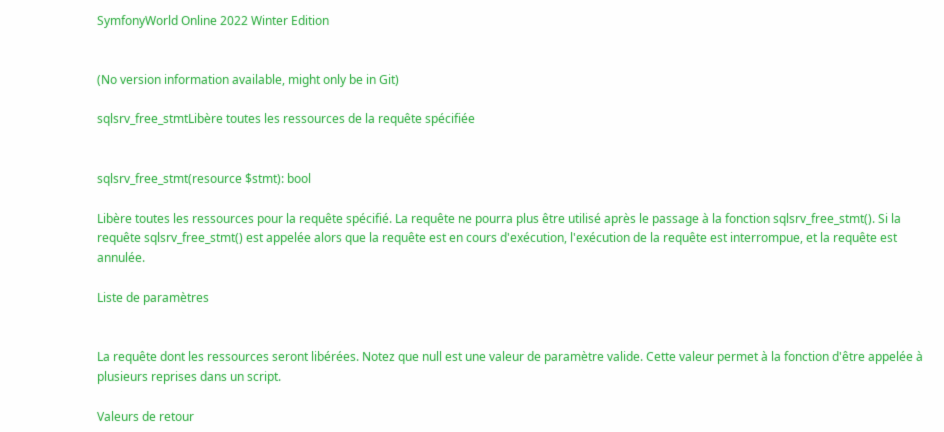SymfonyWorld Online 2022 Winter Edition


(No version information available, might only be in Git)

sqlsrv_free_stmtLibère toutes les ressources de la requête spécifiée


sqlsrv_free_stmt(resource $stmt): bool

Libère toutes les ressources pour la requête spécifié. La requête ne pourra plus être utilisé après le passage à la fonction sqlsrv_free_stmt(). Si la requête sqlsrv_free_stmt() est appelée alors que la requête est en cours d'exécution, l'exécution de la requête est interrompue, et la requête est annulée.

Liste de paramètres


La requête dont les ressources seront libérées. Notez que null est une valeur de paramètre valide. Cette valeur permet à la fonction d'être appelée à plusieurs reprises dans un script.

Valeurs de retour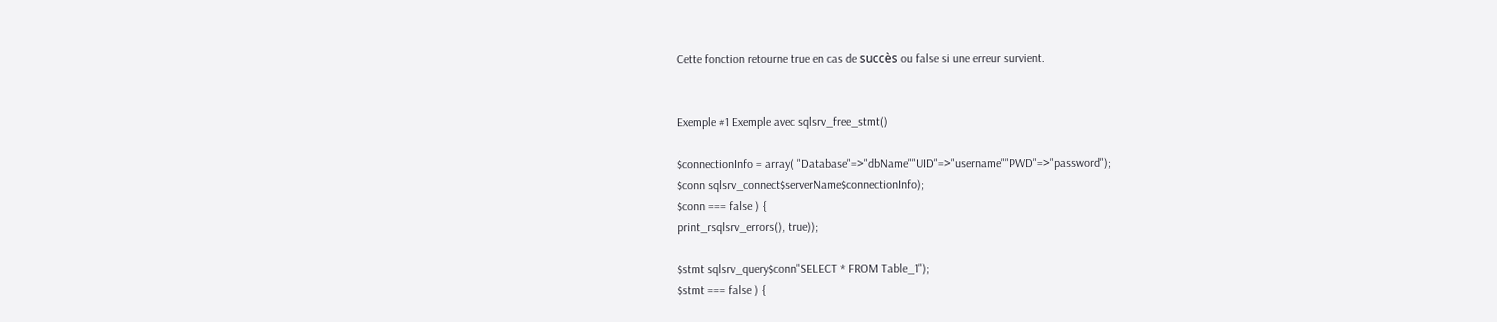Cette fonction retourne true en cas de succès ou false si une erreur survient.


Exemple #1 Exemple avec sqlsrv_free_stmt()

$connectionInfo = array( "Database"=>"dbName""UID"=>"username""PWD"=>"password");
$conn sqlsrv_connect$serverName$connectionInfo);
$conn === false ) {
print_rsqlsrv_errors(), true));

$stmt sqlsrv_query$conn"SELECT * FROM Table_1");
$stmt === false ) {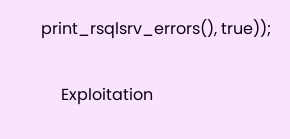print_rsqlsrv_errors(), true));

     Exploitation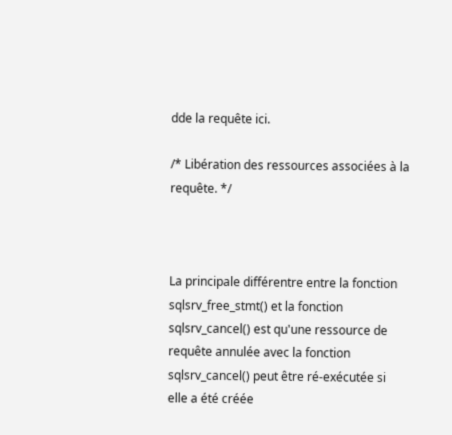dde la requête ici.

/* Libération des ressources associées à la requête. */



La principale différentre entre la fonction sqlsrv_free_stmt() et la fonction sqlsrv_cancel() est qu'une ressource de requête annulée avec la fonction sqlsrv_cancel() peut être ré-exécutée si elle a été créée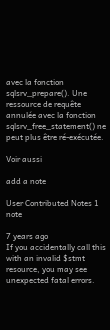avec la fonction sqlsrv_prepare(). Une ressource de requête annulée avec la fonction sqlsrv_free_statement() ne peut plus être ré-exécutée.

Voir aussi

add a note

User Contributed Notes 1 note

7 years ago
If you accidentally call this with an invalid $stmt resource, you may see unexpected fatal errors.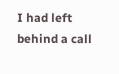I had left behind a call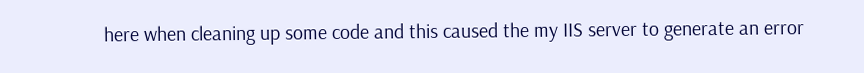here when cleaning up some code and this caused the my IIS server to generate an error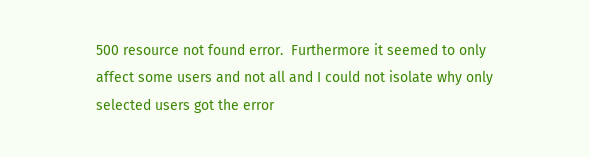500 resource not found error.  Furthermore it seemed to only affect some users and not all and I could not isolate why only selected users got the error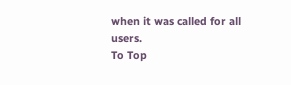when it was called for all users.
To Top